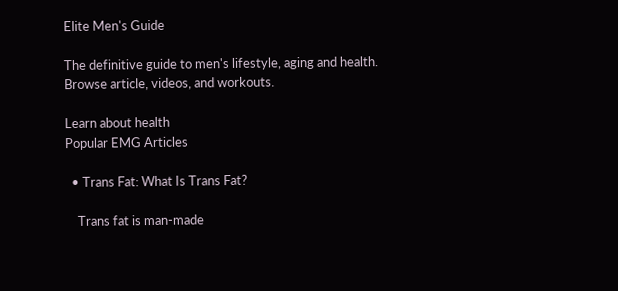Elite Men's Guide

The definitive guide to men's lifestyle, aging and health.
Browse article, videos, and workouts.

Learn about health
Popular EMG Articles

  • Trans Fat: What Is Trans Fat?

    Trans fat is man-made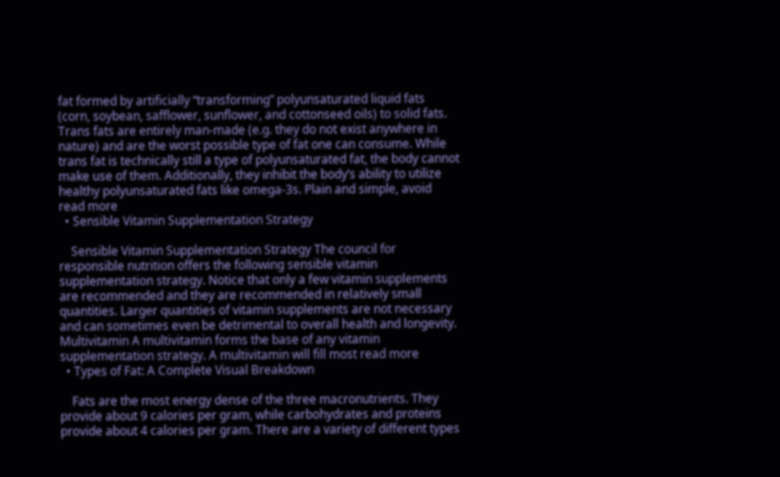fat formed by artificially “transforming” polyunsaturated liquid fats (corn, soybean, safflower, sunflower, and cottonseed oils) to solid fats. Trans fats are entirely man-made (e.g. they do not exist anywhere in nature) and are the worst possible type of fat one can consume. While trans fat is technically still a type of polyunsaturated fat, the body cannot make use of them. Additionally, they inhibit the body’s ability to utilize healthy polyunsaturated fats like omega-3s. Plain and simple, avoid read more
  • Sensible Vitamin Supplementation Strategy

    Sensible Vitamin Supplementation Strategy The council for responsible nutrition offers the following sensible vitamin supplementation strategy. Notice that only a few vitamin supplements are recommended and they are recommended in relatively small quantities. Larger quantities of vitamin supplements are not necessary and can sometimes even be detrimental to overall health and longevity. Multivitamin A multivitamin forms the base of any vitamin supplementation strategy. A multivitamin will fill most read more
  • Types of Fat: A Complete Visual Breakdown

    Fats are the most energy dense of the three macronutrients. They provide about 9 calories per gram, while carbohydrates and proteins provide about 4 calories per gram. There are a variety of different types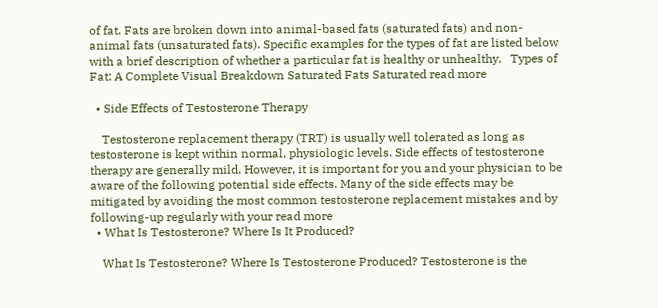of fat. Fats are broken down into animal-based fats (saturated fats) and non-animal fats (unsaturated fats). Specific examples for the types of fat are listed below with a brief description of whether a particular fat is healthy or unhealthy.   Types of Fat: A Complete Visual Breakdown Saturated Fats Saturated read more

  • Side Effects of Testosterone Therapy

    Testosterone replacement therapy (TRT) is usually well tolerated as long as testosterone is kept within normal, physiologic levels. Side effects of testosterone therapy are generally mild. However, it is important for you and your physician to be aware of the following potential side effects. Many of the side effects may be mitigated by avoiding the most common testosterone replacement mistakes and by following-up regularly with your read more
  • What Is Testosterone? Where Is It Produced?

    What Is Testosterone? Where Is Testosterone Produced? Testosterone is the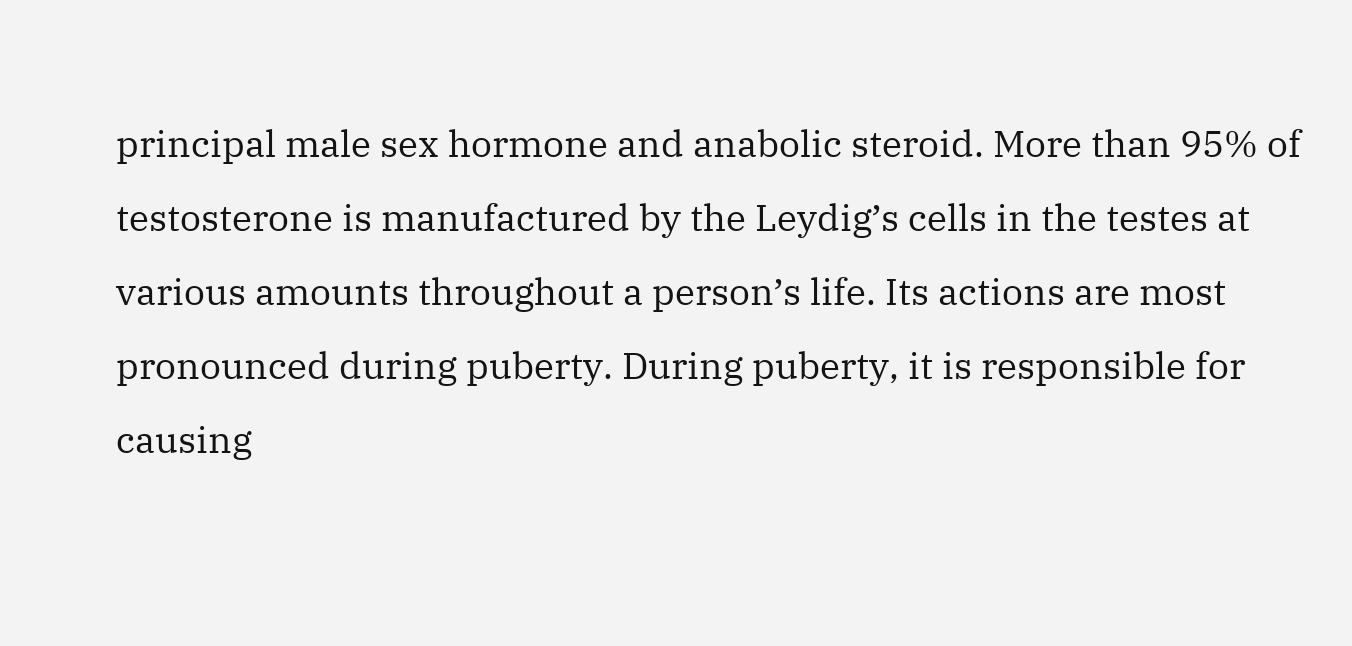principal male sex hormone and anabolic steroid. More than 95% of testosterone is manufactured by the Leydig’s cells in the testes at various amounts throughout a person’s life. Its actions are most pronounced during puberty. During puberty, it is responsible for causing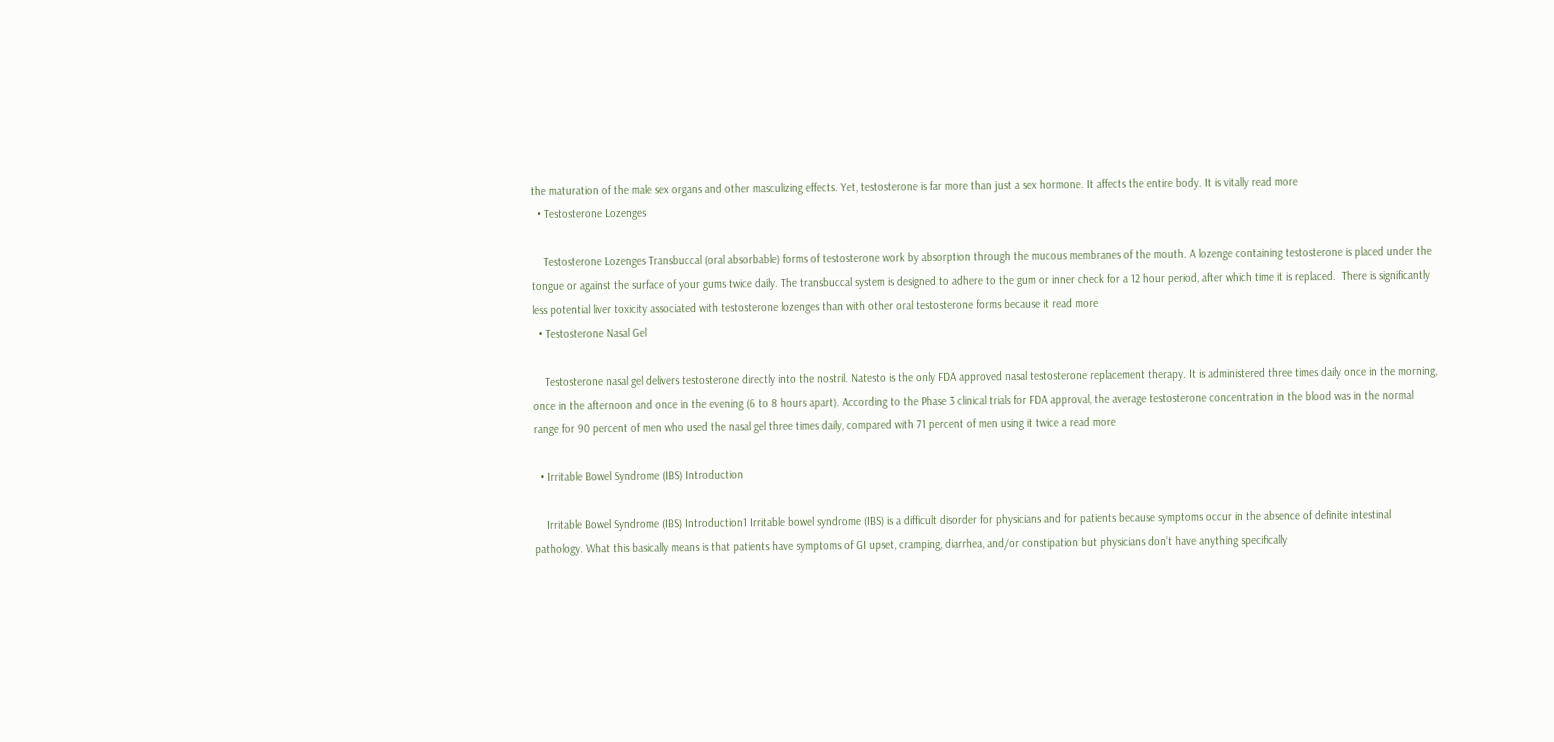the maturation of the male sex organs and other masculizing effects. Yet, testosterone is far more than just a sex hormone. It affects the entire body. It is vitally read more
  • Testosterone Lozenges

    Testosterone Lozenges Transbuccal (oral absorbable) forms of testosterone work by absorption through the mucous membranes of the mouth. A lozenge containing testosterone is placed under the tongue or against the surface of your gums twice daily. The transbuccal system is designed to adhere to the gum or inner check for a 12 hour period, after which time it is replaced.  There is significantly less potential liver toxicity associated with testosterone lozenges than with other oral testosterone forms because it read more
  • Testosterone Nasal Gel

    Testosterone nasal gel delivers testosterone directly into the nostril. Natesto is the only FDA approved nasal testosterone replacement therapy. It is administered three times daily once in the morning, once in the afternoon and once in the evening (6 to 8 hours apart). According to the Phase 3 clinical trials for FDA approval, the average testosterone concentration in the blood was in the normal range for 90 percent of men who used the nasal gel three times daily, compared with 71 percent of men using it twice a read more

  • Irritable Bowel Syndrome (IBS) Introduction

    Irritable Bowel Syndrome (IBS) Introduction1 Irritable bowel syndrome (IBS) is a difficult disorder for physicians and for patients because symptoms occur in the absence of definite intestinal pathology. What this basically means is that patients have symptoms of GI upset, cramping, diarrhea, and/or constipation but physicians don’t have anything specifically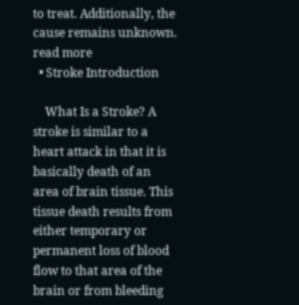to treat. Additionally, the cause remains unknown. read more
  • Stroke Introduction

    What Is a Stroke? A stroke is similar to a heart attack in that it is basically death of an area of brain tissue. This tissue death results from either temporary or permanent loss of blood flow to that area of the brain or from bleeding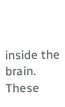inside the brain. These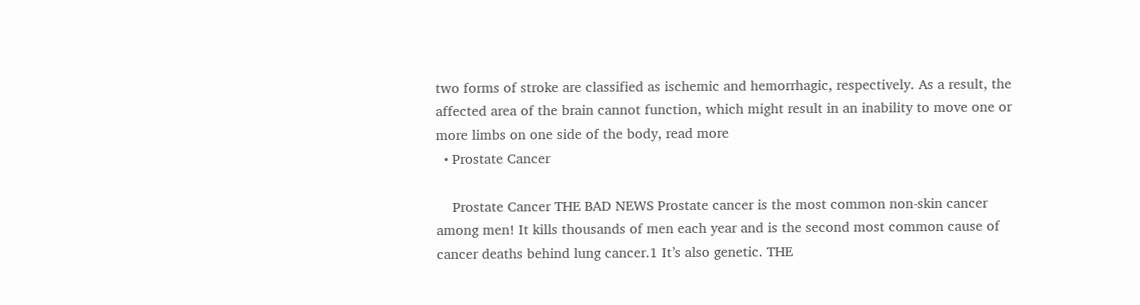two forms of stroke are classified as ischemic and hemorrhagic, respectively. As a result, the affected area of the brain cannot function, which might result in an inability to move one or more limbs on one side of the body, read more
  • Prostate Cancer

    Prostate Cancer THE BAD NEWS Prostate cancer is the most common non-skin cancer among men! It kills thousands of men each year and is the second most common cause of cancer deaths behind lung cancer.1 It’s also genetic. THE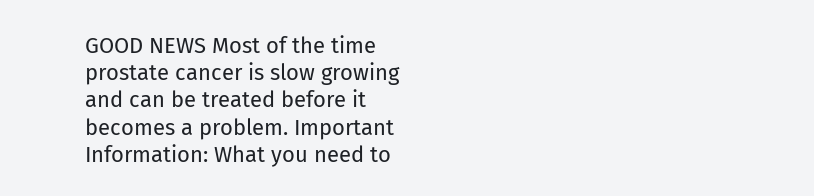GOOD NEWS Most of the time prostate cancer is slow growing and can be treated before it becomes a problem. Important Information: What you need to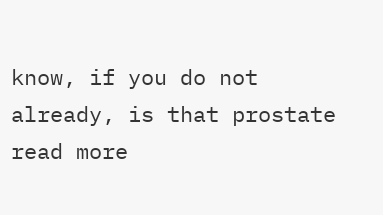know, if you do not already, is that prostate read more